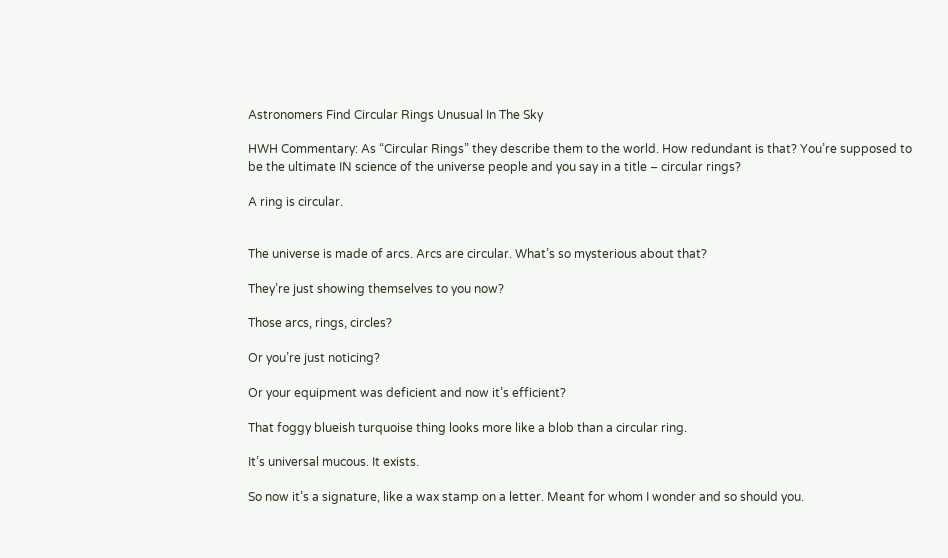Astronomers Find Circular Rings Unusual In The Sky

HWH Commentary: As “Circular Rings” they describe them to the world. How redundant is that? You’re supposed to be the ultimate IN science of the universe people and you say in a title – circular rings?

A ring is circular.


The universe is made of arcs. Arcs are circular. What’s so mysterious about that?

They’re just showing themselves to you now?

Those arcs, rings, circles?

Or you’re just noticing?

Or your equipment was deficient and now it’s efficient?

That foggy blueish turquoise thing looks more like a blob than a circular ring.

It’s universal mucous. It exists.

So now it’s a signature, like a wax stamp on a letter. Meant for whom I wonder and so should you.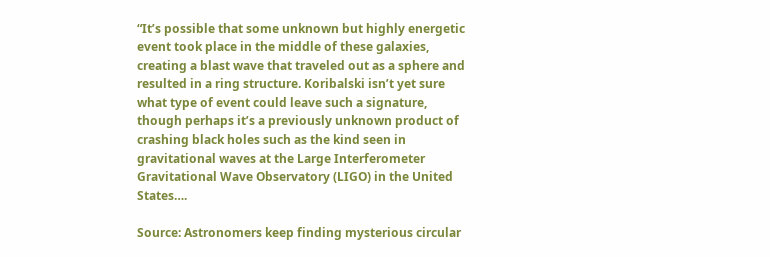“It’s possible that some unknown but highly energetic event took place in the middle of these galaxies, creating a blast wave that traveled out as a sphere and resulted in a ring structure. Koribalski isn’t yet sure what type of event could leave such a signature, though perhaps it’s a previously unknown product of crashing black holes such as the kind seen in gravitational waves at the Large Interferometer Gravitational Wave Observatory (LIGO) in the United States….

Source: Astronomers keep finding mysterious circular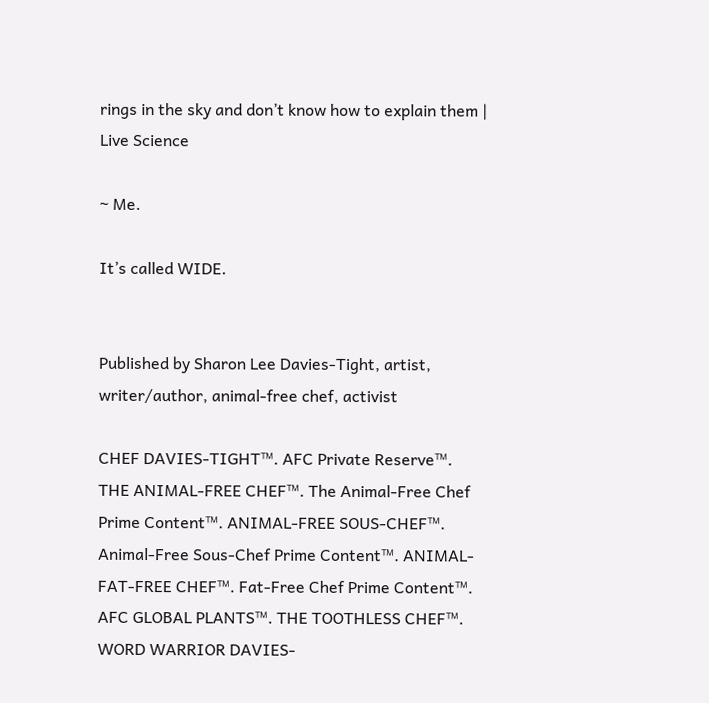rings in the sky and don’t know how to explain them | Live Science

~ Me.

It’s called WIDE.


Published by Sharon Lee Davies-Tight, artist, writer/author, animal-free chef, activist

CHEF DAVIES-TIGHT™. AFC Private Reserve™. THE ANIMAL-FREE CHEF™. The Animal-Free Chef Prime Content™. ANIMAL-FREE SOUS-CHEF™. Animal-Free Sous-Chef Prime Content™. ANIMAL-FAT-FREE CHEF™. Fat-Free Chef Prime Content™. AFC GLOBAL PLANTS™. THE TOOTHLESS CHEF™. WORD WARRIOR DAVIES-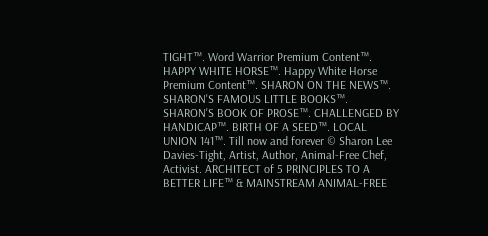TIGHT™. Word Warrior Premium Content™. HAPPY WHITE HORSE™. Happy White Horse Premium Content™. SHARON ON THE NEWS™. SHARON'S FAMOUS LITTLE BOOKS™. SHARON'S BOOK OF PROSE™. CHALLENGED BY HANDICAP™. BIRTH OF A SEED™. LOCAL UNION 141™. Till now and forever © Sharon Lee Davies-Tight, Artist, Author, Animal-Free Chef, Activist. ARCHITECT of 5 PRINCIPLES TO A BETTER LIFE™ & MAINSTREAM ANIMAL-FREE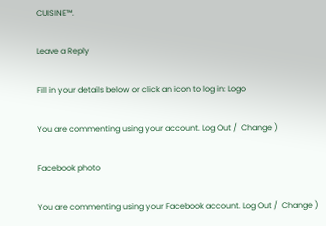CUISINE™.

Leave a Reply

Fill in your details below or click an icon to log in: Logo

You are commenting using your account. Log Out /  Change )

Facebook photo

You are commenting using your Facebook account. Log Out /  Change )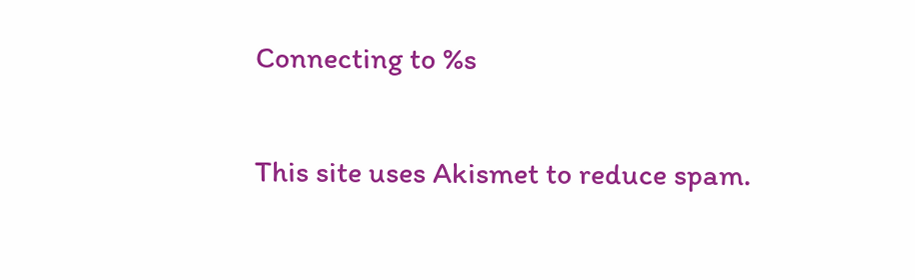Connecting to %s

This site uses Akismet to reduce spam.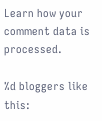Learn how your comment data is processed.

%d bloggers like this: